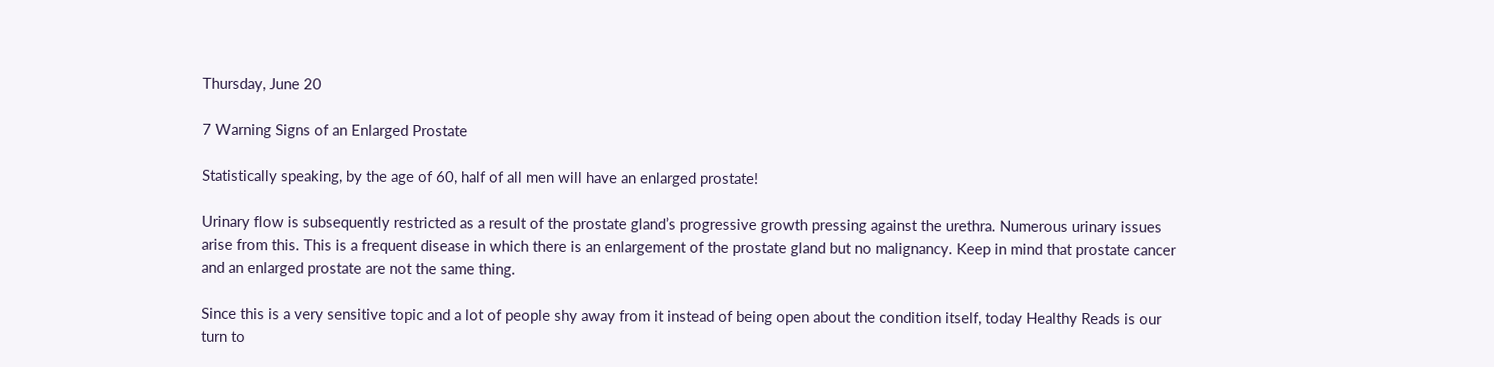Thursday, June 20

7 Warning Signs of an Enlarged Prostate

Statistically speaking, by the age of 60, half of all men will have an enlarged prostate!

Urinary flow is subsequently restricted as a result of the prostate gland’s progressive growth pressing against the urethra. Numerous urinary issues arise from this. This is a frequent disease in which there is an enlargement of the prostate gland but no malignancy. Keep in mind that prostate cancer and an enlarged prostate are not the same thing.

Since this is a very sensitive topic and a lot of people shy away from it instead of being open about the condition itself, today Healthy Reads is our turn to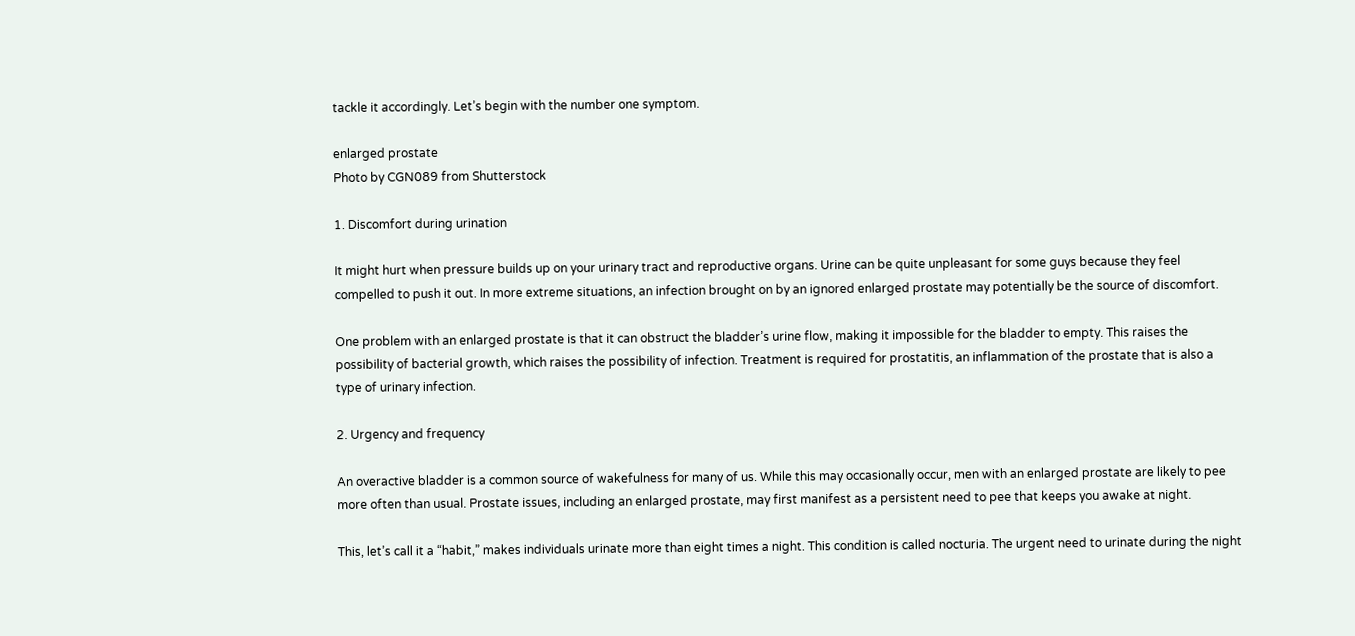tackle it accordingly. Let’s begin with the number one symptom.

enlarged prostate
Photo by CGN089 from Shutterstock

1. Discomfort during urination

It might hurt when pressure builds up on your urinary tract and reproductive organs. Urine can be quite unpleasant for some guys because they feel compelled to push it out. In more extreme situations, an infection brought on by an ignored enlarged prostate may potentially be the source of discomfort.

One problem with an enlarged prostate is that it can obstruct the bladder’s urine flow, making it impossible for the bladder to empty. This raises the possibility of bacterial growth, which raises the possibility of infection. Treatment is required for prostatitis, an inflammation of the prostate that is also a type of urinary infection.

2. Urgency and frequency

An overactive bladder is a common source of wakefulness for many of us. While this may occasionally occur, men with an enlarged prostate are likely to pee more often than usual. Prostate issues, including an enlarged prostate, may first manifest as a persistent need to pee that keeps you awake at night.

This, let’s call it a “habit,” makes individuals urinate more than eight times a night. This condition is called nocturia. The urgent need to urinate during the night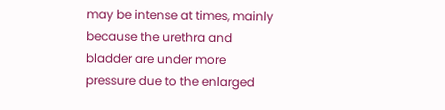may be intense at times, mainly because the urethra and bladder are under more pressure due to the enlarged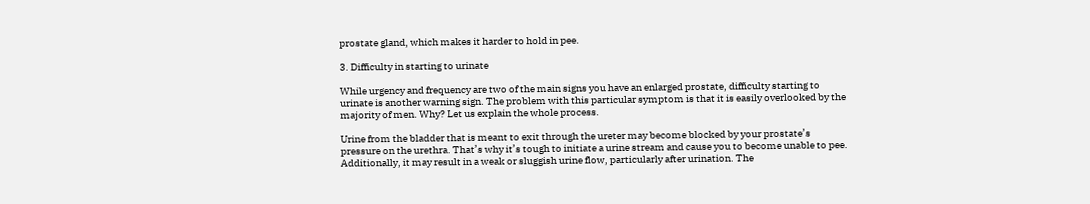prostate gland, which makes it harder to hold in pee.

3. Difficulty in starting to urinate

While urgency and frequency are two of the main signs you have an enlarged prostate, difficulty starting to urinate is another warning sign. The problem with this particular symptom is that it is easily overlooked by the majority of men. Why? Let us explain the whole process.

Urine from the bladder that is meant to exit through the ureter may become blocked by your prostate’s pressure on the urethra. That’s why it’s tough to initiate a urine stream and cause you to become unable to pee. Additionally, it may result in a weak or sluggish urine flow, particularly after urination. The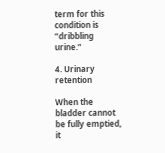term for this condition is “dribbling urine.”

4. Urinary retention

When the bladder cannot be fully emptied, it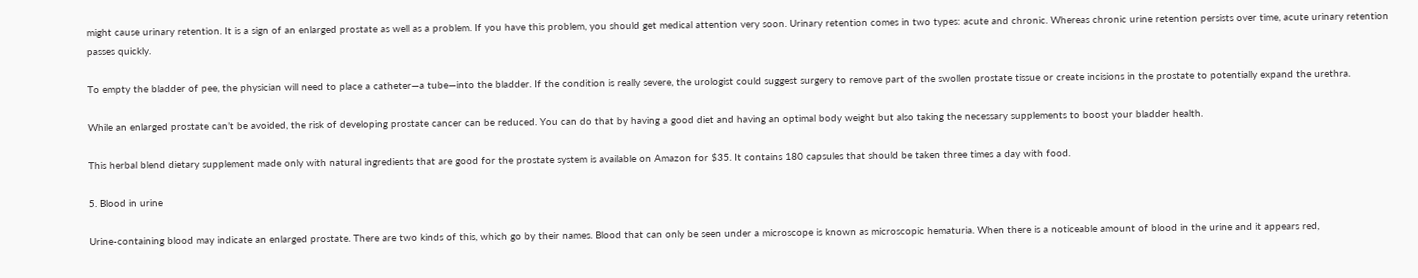might cause urinary retention. It is a sign of an enlarged prostate as well as a problem. If you have this problem, you should get medical attention very soon. Urinary retention comes in two types: acute and chronic. Whereas chronic urine retention persists over time, acute urinary retention passes quickly.

To empty the bladder of pee, the physician will need to place a catheter—a tube—into the bladder. If the condition is really severe, the urologist could suggest surgery to remove part of the swollen prostate tissue or create incisions in the prostate to potentially expand the urethra.

While an enlarged prostate can’t be avoided, the risk of developing prostate cancer can be reduced. You can do that by having a good diet and having an optimal body weight but also taking the necessary supplements to boost your bladder health.

This herbal blend dietary supplement made only with natural ingredients that are good for the prostate system is available on Amazon for $35. It contains 180 capsules that should be taken three times a day with food.

5. Blood in urine

Urine-containing blood may indicate an enlarged prostate. There are two kinds of this, which go by their names. Blood that can only be seen under a microscope is known as microscopic hematuria. When there is a noticeable amount of blood in the urine and it appears red,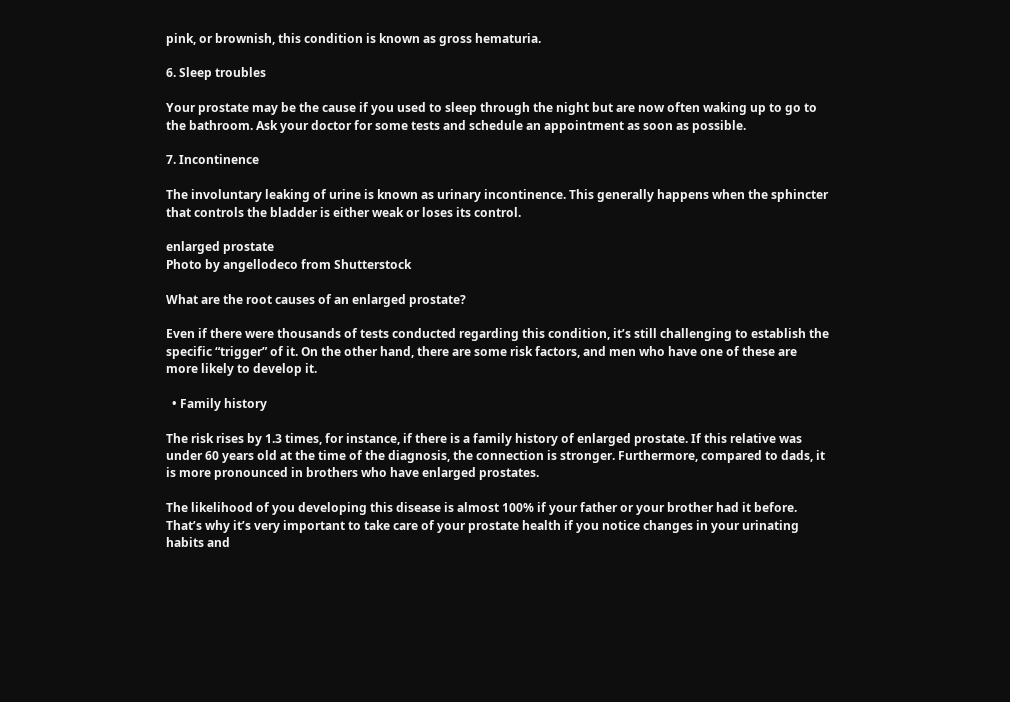pink, or brownish, this condition is known as gross hematuria.

6. Sleep troubles

Your prostate may be the cause if you used to sleep through the night but are now often waking up to go to the bathroom. Ask your doctor for some tests and schedule an appointment as soon as possible.

7. Incontinence

The involuntary leaking of urine is known as urinary incontinence. This generally happens when the sphincter that controls the bladder is either weak or loses its control.

enlarged prostate
Photo by angellodeco from Shutterstock

What are the root causes of an enlarged prostate?

Even if there were thousands of tests conducted regarding this condition, it’s still challenging to establish the specific “trigger” of it. On the other hand, there are some risk factors, and men who have one of these are more likely to develop it.

  • Family history

The risk rises by 1.3 times, for instance, if there is a family history of enlarged prostate. If this relative was under 60 years old at the time of the diagnosis, the connection is stronger. Furthermore, compared to dads, it is more pronounced in brothers who have enlarged prostates.

The likelihood of you developing this disease is almost 100% if your father or your brother had it before. That’s why it’s very important to take care of your prostate health if you notice changes in your urinating habits and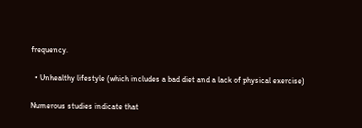frequency.

  • Unhealthy lifestyle (which includes a bad diet and a lack of physical exercise)

Numerous studies indicate that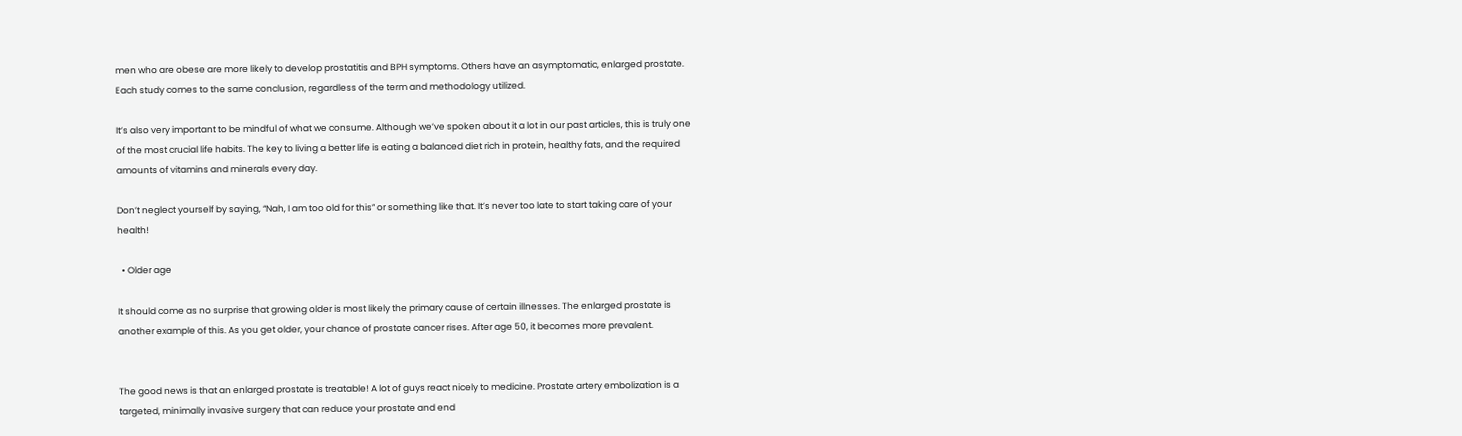men who are obese are more likely to develop prostatitis and BPH symptoms. Others have an asymptomatic, enlarged prostate. Each study comes to the same conclusion, regardless of the term and methodology utilized.

It’s also very important to be mindful of what we consume. Although we’ve spoken about it a lot in our past articles, this is truly one of the most crucial life habits. The key to living a better life is eating a balanced diet rich in protein, healthy fats, and the required amounts of vitamins and minerals every day.

Don’t neglect yourself by saying, “Nah, I am too old for this” or something like that. It’s never too late to start taking care of your health!

  • Older age

It should come as no surprise that growing older is most likely the primary cause of certain illnesses. The enlarged prostate is another example of this. As you get older, your chance of prostate cancer rises. After age 50, it becomes more prevalent.


The good news is that an enlarged prostate is treatable! A lot of guys react nicely to medicine. Prostate artery embolization is a targeted, minimally invasive surgery that can reduce your prostate and end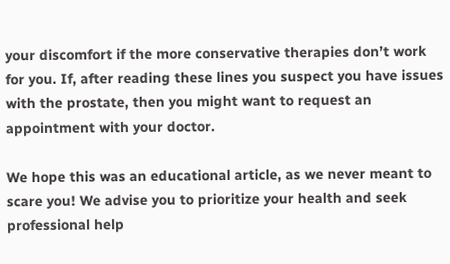your discomfort if the more conservative therapies don’t work for you. If, after reading these lines you suspect you have issues with the prostate, then you might want to request an appointment with your doctor.

We hope this was an educational article, as we never meant to scare you! We advise you to prioritize your health and seek professional help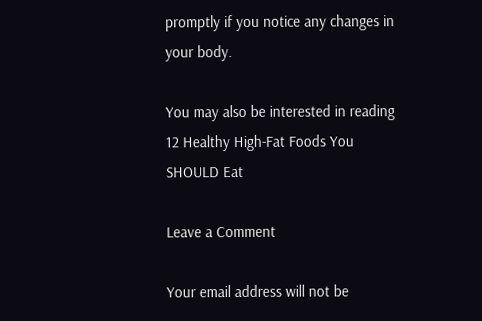promptly if you notice any changes in your body.

You may also be interested in reading 12 Healthy High-Fat Foods You SHOULD Eat

Leave a Comment

Your email address will not be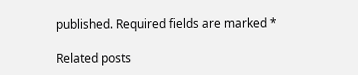published. Required fields are marked *

Related posts